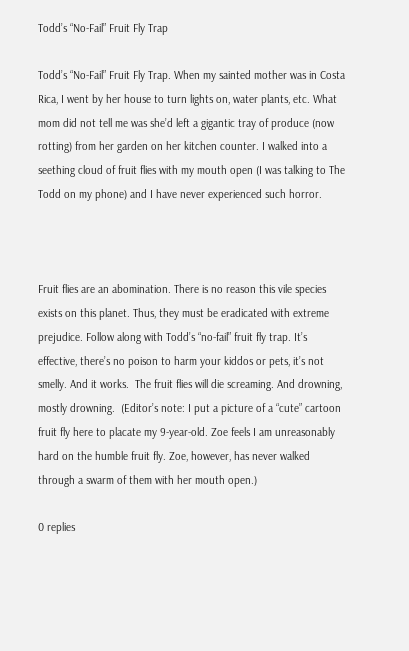Todd’s “No-Fail” Fruit Fly Trap

Todd’s “No-Fail” Fruit Fly Trap. When my sainted mother was in Costa Rica, I went by her house to turn lights on, water plants, etc. What mom did not tell me was she’d left a gigantic tray of produce (now rotting) from her garden on her kitchen counter. I walked into a seething cloud of fruit flies with my mouth open (I was talking to The Todd on my phone) and I have never experienced such horror.



Fruit flies are an abomination. There is no reason this vile species exists on this planet. Thus, they must be eradicated with extreme prejudice. Follow along with Todd’s “no-fail” fruit fly trap. It’s effective, there’s no poison to harm your kiddos or pets, it’s not smelly. And it works.  The fruit flies will die screaming. And drowning, mostly drowning.  (Editor’s note: I put a picture of a “cute” cartoon fruit fly here to placate my 9-year-old. Zoe feels I am unreasonably hard on the humble fruit fly. Zoe, however, has never walked through a swarm of them with her mouth open.)

0 replies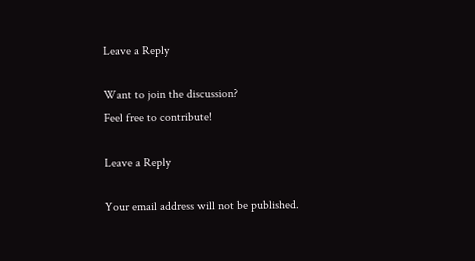Leave a Reply

Want to join the discussion?
Feel free to contribute!

Leave a Reply

Your email address will not be published.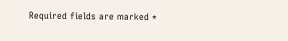Required fields are marked *